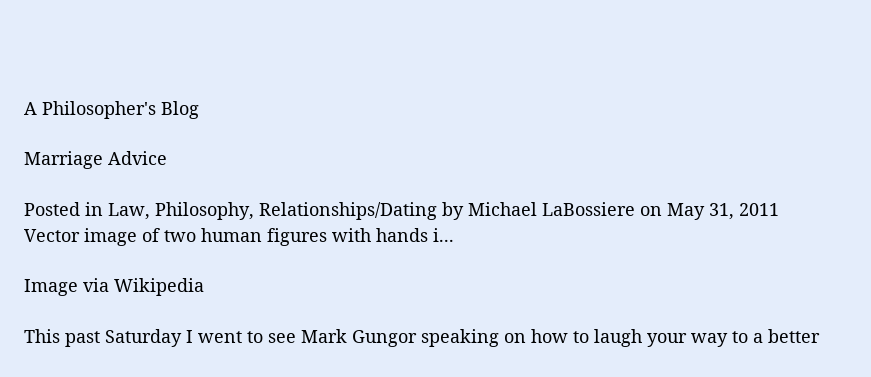A Philosopher's Blog

Marriage Advice

Posted in Law, Philosophy, Relationships/Dating by Michael LaBossiere on May 31, 2011
Vector image of two human figures with hands i...

Image via Wikipedia

This past Saturday I went to see Mark Gungor speaking on how to laugh your way to a better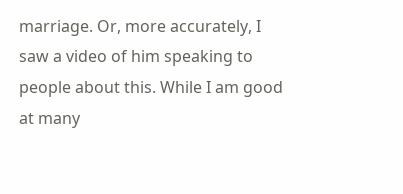marriage. Or, more accurately, I saw a video of him speaking to people about this. While I am good at many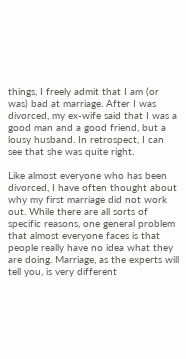things, I freely admit that I am (or was) bad at marriage. After I was divorced, my ex-wife said that I was a good man and a good friend, but a lousy husband. In retrospect, I can see that she was quite right.

Like almost everyone who has been divorced, I have often thought about why my first marriage did not work out. While there are all sorts of specific reasons, one general problem that almost everyone faces is that people really have no idea what they are doing. Marriage, as the experts will tell you, is very different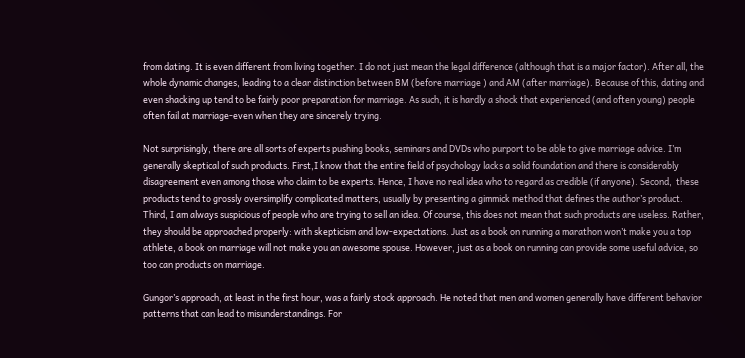from dating. It is even different from living together. I do not just mean the legal difference (although that is a major factor). After all, the whole dynamic changes, leading to a clear distinction between BM (before marriage ) and AM (after marriage). Because of this, dating and even shacking up tend to be fairly poor preparation for marriage. As such, it is hardly a shock that experienced (and often young) people often fail at marriage-even when they are sincerely trying.

Not surprisingly, there are all sorts of experts pushing books, seminars and DVDs who purport to be able to give marriage advice. I’m generally skeptical of such products. First,I know that the entire field of psychology lacks a solid foundation and there is considerably disagreement even among those who claim to be experts. Hence, I have no real idea who to regard as credible (if anyone). Second,  these products tend to grossly oversimplify complicated matters, usually by presenting a gimmick method that defines the author’s product. Third, I am always suspicious of people who are trying to sell an idea. Of course, this does not mean that such products are useless. Rather, they should be approached properly: with skepticism and low-expectations. Just as a book on running a marathon won’t make you a top athlete, a book on marriage will not make you an awesome spouse. However, just as a book on running can provide some useful advice, so too can products on marriage.

Gungor’s approach, at least in the first hour, was a fairly stock approach. He noted that men and women generally have different behavior patterns that can lead to misunderstandings. For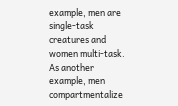example, men are single-task creatures and women multi-task. As another example, men compartmentalize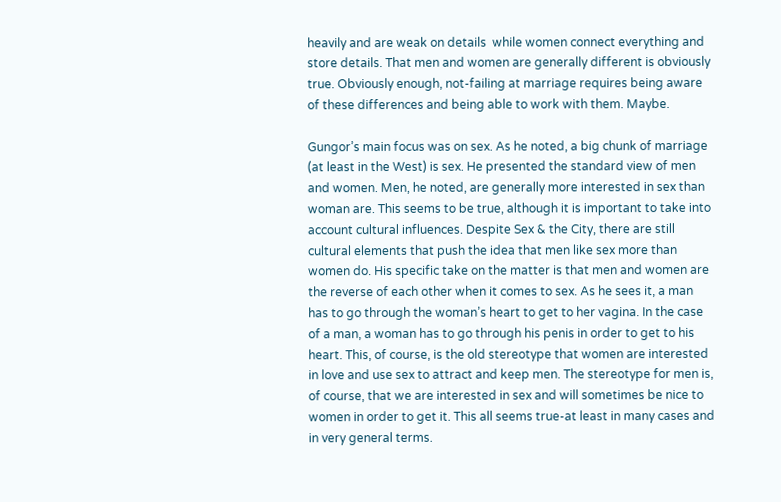heavily and are weak on details  while women connect everything and store details. That men and women are generally different is obviously true. Obviously enough, not-failing at marriage requires being aware of these differences and being able to work with them. Maybe.

Gungor’s main focus was on sex. As he noted, a big chunk of marriage (at least in the West) is sex. He presented the standard view of men and women. Men, he noted, are generally more interested in sex than woman are. This seems to be true, although it is important to take into account cultural influences. Despite Sex & the City, there are still cultural elements that push the idea that men like sex more than women do. His specific take on the matter is that men and women are the reverse of each other when it comes to sex. As he sees it, a man has to go through the woman’s heart to get to her vagina. In the case of a man, a woman has to go through his penis in order to get to his heart. This, of course, is the old stereotype that women are interested in love and use sex to attract and keep men. The stereotype for men is, of course, that we are interested in sex and will sometimes be nice to women in order to get it. This all seems true-at least in many cases and in very general terms.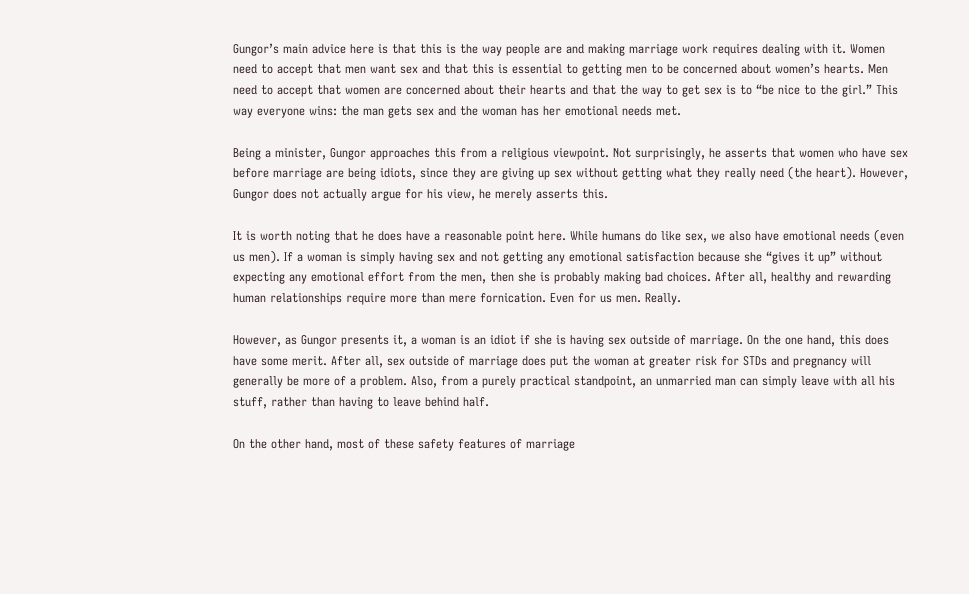Gungor’s main advice here is that this is the way people are and making marriage work requires dealing with it. Women need to accept that men want sex and that this is essential to getting men to be concerned about women’s hearts. Men need to accept that women are concerned about their hearts and that the way to get sex is to “be nice to the girl.” This way everyone wins: the man gets sex and the woman has her emotional needs met.

Being a minister, Gungor approaches this from a religious viewpoint. Not surprisingly, he asserts that women who have sex before marriage are being idiots, since they are giving up sex without getting what they really need (the heart). However, Gungor does not actually argue for his view, he merely asserts this.

It is worth noting that he does have a reasonable point here. While humans do like sex, we also have emotional needs (even us men). If a woman is simply having sex and not getting any emotional satisfaction because she “gives it up” without expecting any emotional effort from the men, then she is probably making bad choices. After all, healthy and rewarding human relationships require more than mere fornication. Even for us men. Really.

However, as Gungor presents it, a woman is an idiot if she is having sex outside of marriage. On the one hand, this does have some merit. After all, sex outside of marriage does put the woman at greater risk for STDs and pregnancy will generally be more of a problem. Also, from a purely practical standpoint, an unmarried man can simply leave with all his stuff, rather than having to leave behind half.

On the other hand, most of these safety features of marriage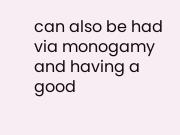can also be had via monogamy and having a good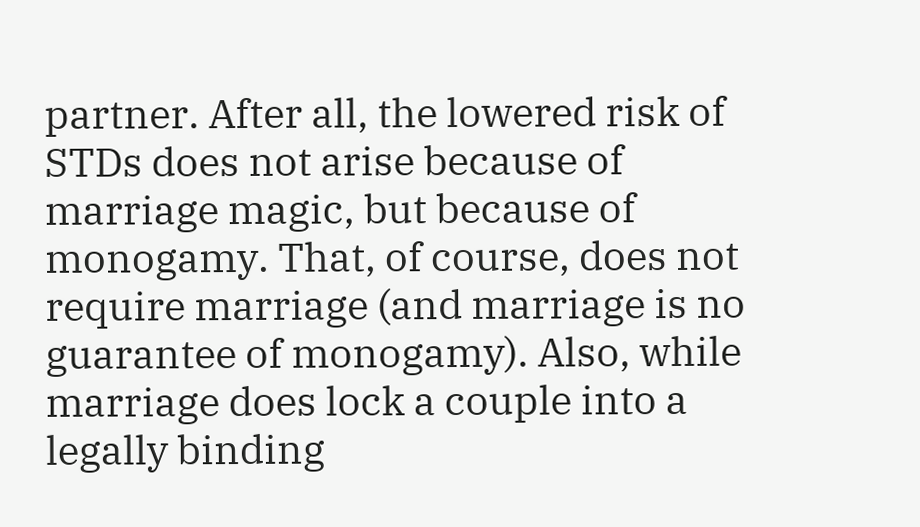partner. After all, the lowered risk of STDs does not arise because of marriage magic, but because of monogamy. That, of course, does not require marriage (and marriage is no guarantee of monogamy). Also, while marriage does lock a couple into a legally binding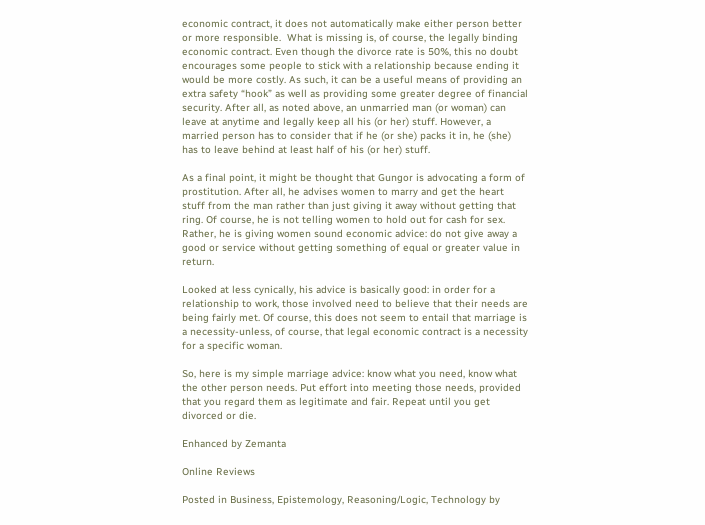economic contract, it does not automatically make either person better or more responsible.  What is missing is, of course, the legally binding economic contract. Even though the divorce rate is 50%, this no doubt encourages some people to stick with a relationship because ending it would be more costly. As such, it can be a useful means of providing an extra safety “hook” as well as providing some greater degree of financial security. After all, as noted above, an unmarried man (or woman) can leave at anytime and legally keep all his (or her) stuff. However, a married person has to consider that if he (or she) packs it in, he (she) has to leave behind at least half of his (or her) stuff.

As a final point, it might be thought that Gungor is advocating a form of prostitution. After all, he advises women to marry and get the heart stuff from the man rather than just giving it away without getting that ring. Of course, he is not telling women to hold out for cash for sex. Rather, he is giving women sound economic advice: do not give away a good or service without getting something of equal or greater value in return.

Looked at less cynically, his advice is basically good: in order for a relationship to work, those involved need to believe that their needs are being fairly met. Of course, this does not seem to entail that marriage is a necessity-unless, of course, that legal economic contract is a necessity for a specific woman.

So, here is my simple marriage advice: know what you need, know what the other person needs. Put effort into meeting those needs, provided that you regard them as legitimate and fair. Repeat until you get divorced or die.

Enhanced by Zemanta

Online Reviews

Posted in Business, Epistemology, Reasoning/Logic, Technology by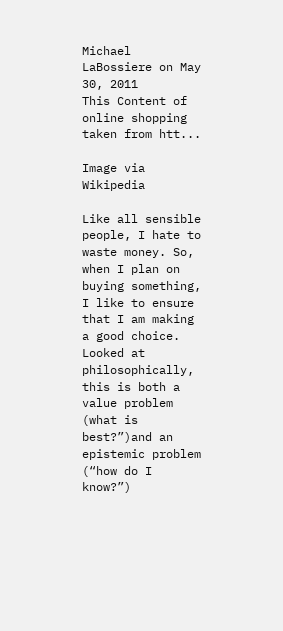Michael LaBossiere on May 30, 2011
This Content of online shopping taken from htt...

Image via Wikipedia

Like all sensible people, I hate to waste money. So, when I plan on buying something, I like to ensure that I am making a good choice. Looked at philosophically, this is both a value problem (what is best?”)and an epistemic problem (“how do I know?”)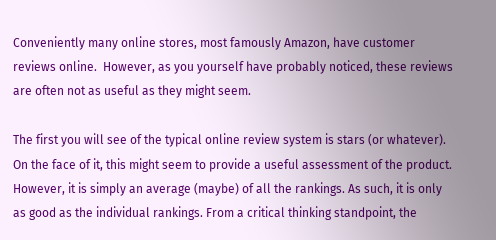Conveniently many online stores, most famously Amazon, have customer reviews online.  However, as you yourself have probably noticed, these reviews are often not as useful as they might seem.

The first you will see of the typical online review system is stars (or whatever). On the face of it, this might seem to provide a useful assessment of the product. However, it is simply an average (maybe) of all the rankings. As such, it is only as good as the individual rankings. From a critical thinking standpoint, the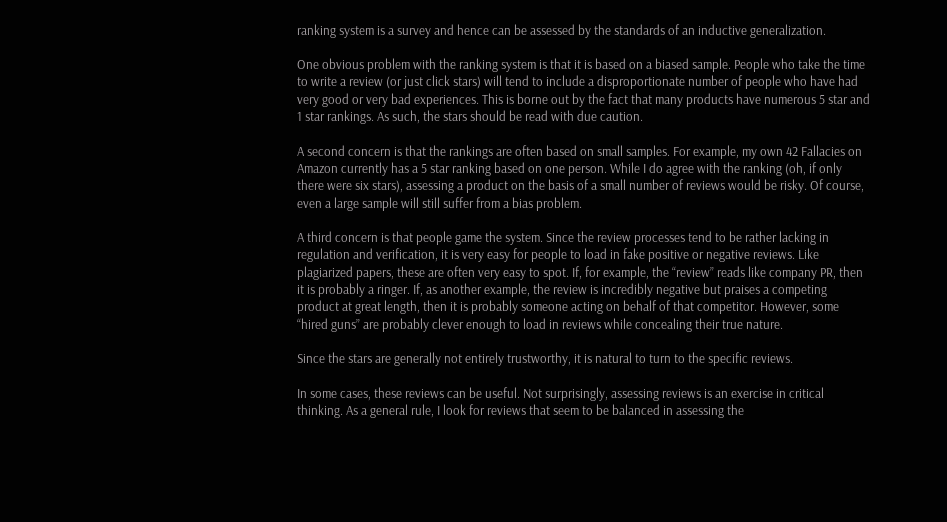ranking system is a survey and hence can be assessed by the standards of an inductive generalization.

One obvious problem with the ranking system is that it is based on a biased sample. People who take the time to write a review (or just click stars) will tend to include a disproportionate number of people who have had very good or very bad experiences. This is borne out by the fact that many products have numerous 5 star and 1 star rankings. As such, the stars should be read with due caution.

A second concern is that the rankings are often based on small samples. For example, my own 42 Fallacies on Amazon currently has a 5 star ranking based on one person. While I do agree with the ranking (oh, if only there were six stars), assessing a product on the basis of a small number of reviews would be risky. Of course, even a large sample will still suffer from a bias problem.

A third concern is that people game the system. Since the review processes tend to be rather lacking in regulation and verification, it is very easy for people to load in fake positive or negative reviews. Like plagiarized papers, these are often very easy to spot. If, for example, the “review” reads like company PR, then it is probably a ringer. If, as another example, the review is incredibly negative but praises a competing product at great length, then it is probably someone acting on behalf of that competitor. However, some “hired guns” are probably clever enough to load in reviews while concealing their true nature.

Since the stars are generally not entirely trustworthy, it is natural to turn to the specific reviews.

In some cases, these reviews can be useful. Not surprisingly, assessing reviews is an exercise in critical thinking. As a general rule, I look for reviews that seem to be balanced in assessing the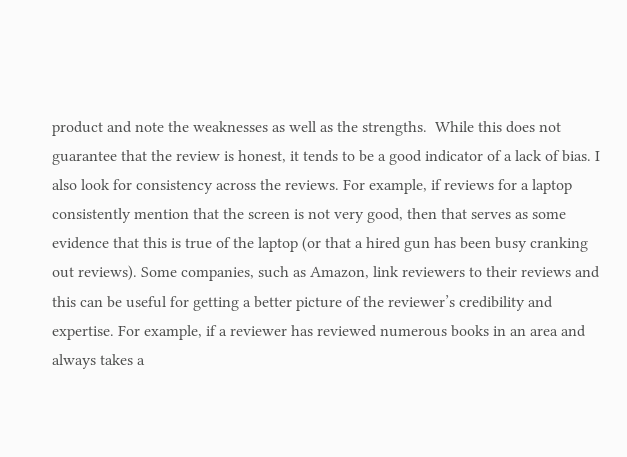product and note the weaknesses as well as the strengths.  While this does not guarantee that the review is honest, it tends to be a good indicator of a lack of bias. I also look for consistency across the reviews. For example, if reviews for a laptop consistently mention that the screen is not very good, then that serves as some evidence that this is true of the laptop (or that a hired gun has been busy cranking out reviews). Some companies, such as Amazon, link reviewers to their reviews and this can be useful for getting a better picture of the reviewer’s credibility and expertise. For example, if a reviewer has reviewed numerous books in an area and always takes a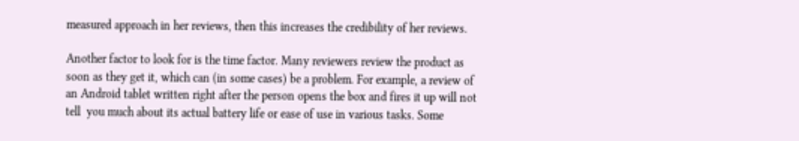measured approach in her reviews, then this increases the credibility of her reviews.

Another factor to look for is the time factor. Many reviewers review the product as soon as they get it, which can (in some cases) be a problem. For example, a review of an Android tablet written right after the person opens the box and fires it up will not tell  you much about its actual battery life or ease of use in various tasks. Some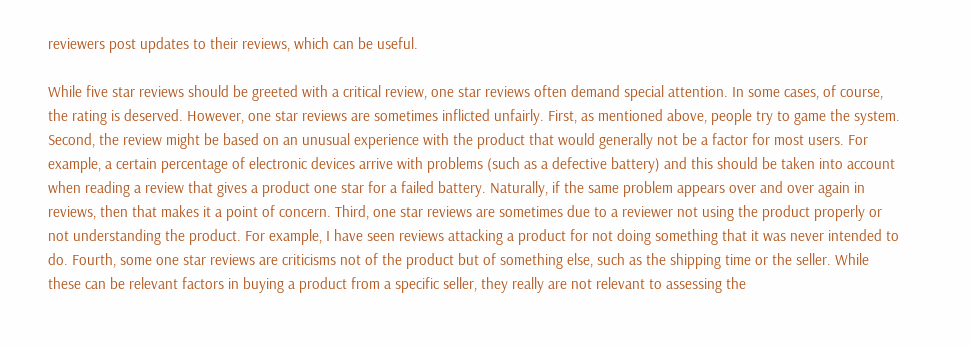reviewers post updates to their reviews, which can be useful.

While five star reviews should be greeted with a critical review, one star reviews often demand special attention. In some cases, of course, the rating is deserved. However, one star reviews are sometimes inflicted unfairly. First, as mentioned above, people try to game the system. Second, the review might be based on an unusual experience with the product that would generally not be a factor for most users. For example, a certain percentage of electronic devices arrive with problems (such as a defective battery) and this should be taken into account when reading a review that gives a product one star for a failed battery. Naturally, if the same problem appears over and over again in reviews, then that makes it a point of concern. Third, one star reviews are sometimes due to a reviewer not using the product properly or not understanding the product. For example, I have seen reviews attacking a product for not doing something that it was never intended to do. Fourth, some one star reviews are criticisms not of the product but of something else, such as the shipping time or the seller. While these can be relevant factors in buying a product from a specific seller, they really are not relevant to assessing the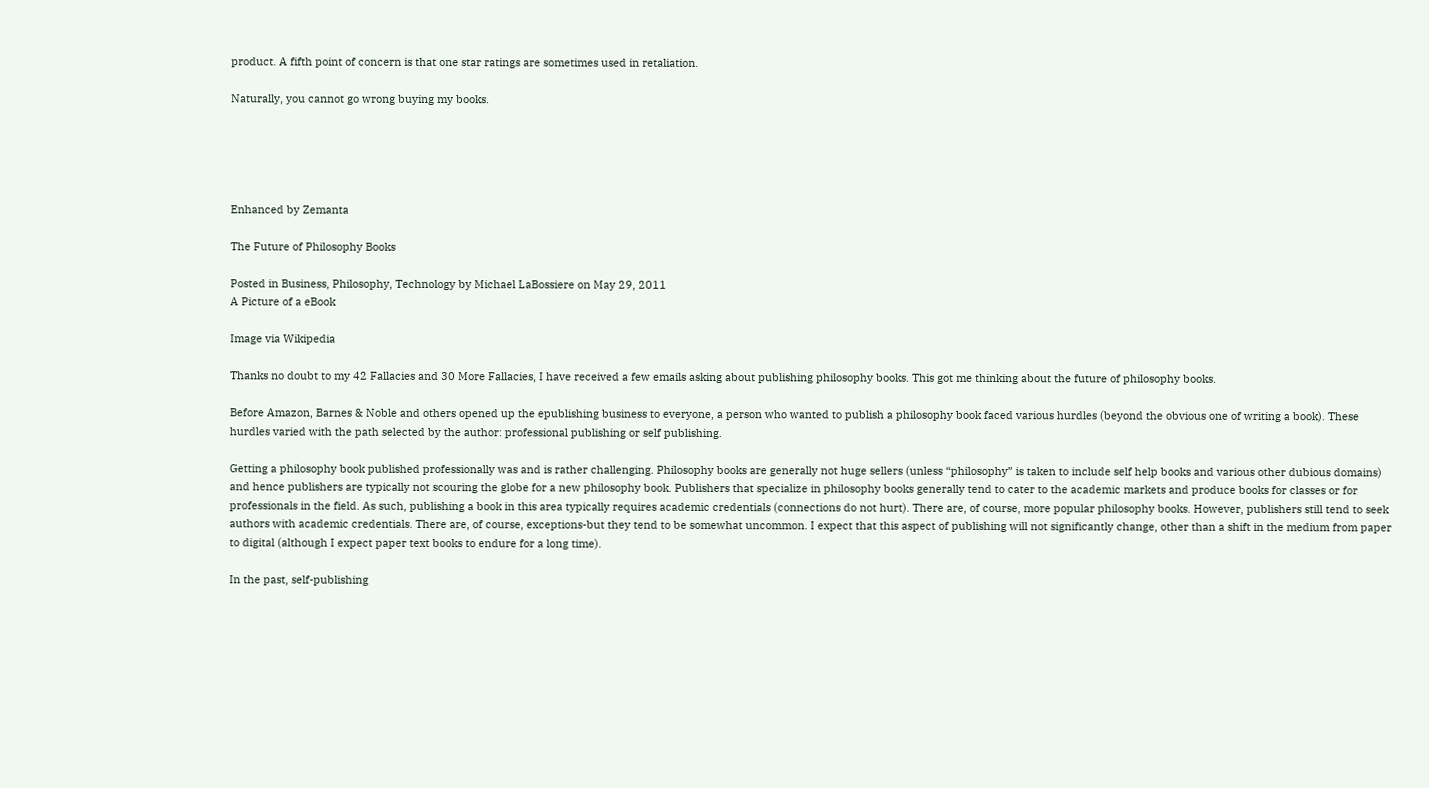product. A fifth point of concern is that one star ratings are sometimes used in retaliation.

Naturally, you cannot go wrong buying my books.





Enhanced by Zemanta

The Future of Philosophy Books

Posted in Business, Philosophy, Technology by Michael LaBossiere on May 29, 2011
A Picture of a eBook

Image via Wikipedia

Thanks no doubt to my 42 Fallacies and 30 More Fallacies, I have received a few emails asking about publishing philosophy books. This got me thinking about the future of philosophy books.

Before Amazon, Barnes & Noble and others opened up the epublishing business to everyone, a person who wanted to publish a philosophy book faced various hurdles (beyond the obvious one of writing a book). These hurdles varied with the path selected by the author: professional publishing or self publishing.

Getting a philosophy book published professionally was and is rather challenging. Philosophy books are generally not huge sellers (unless “philosophy” is taken to include self help books and various other dubious domains) and hence publishers are typically not scouring the globe for a new philosophy book. Publishers that specialize in philosophy books generally tend to cater to the academic markets and produce books for classes or for professionals in the field. As such, publishing a book in this area typically requires academic credentials (connections do not hurt). There are, of course, more popular philosophy books. However, publishers still tend to seek authors with academic credentials. There are, of course, exceptions-but they tend to be somewhat uncommon. I expect that this aspect of publishing will not significantly change, other than a shift in the medium from paper to digital (although I expect paper text books to endure for a long time).

In the past, self-publishing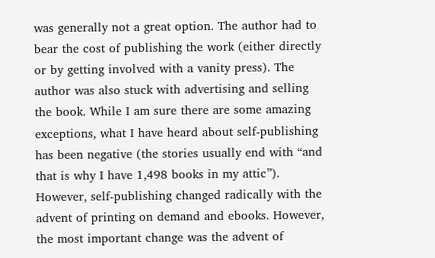was generally not a great option. The author had to bear the cost of publishing the work (either directly or by getting involved with a vanity press). The author was also stuck with advertising and selling the book. While I am sure there are some amazing exceptions, what I have heard about self-publishing has been negative (the stories usually end with “and that is why I have 1,498 books in my attic”). However, self-publishing changed radically with the advent of printing on demand and ebooks. However, the most important change was the advent of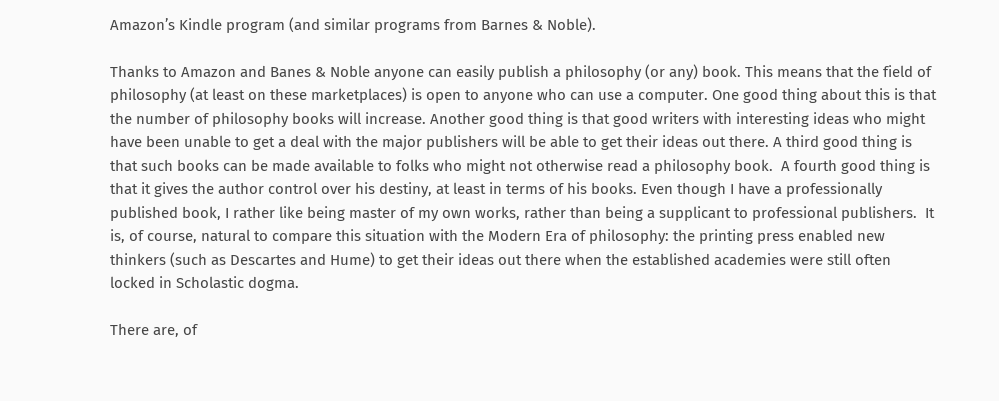Amazon’s Kindle program (and similar programs from Barnes & Noble).

Thanks to Amazon and Banes & Noble anyone can easily publish a philosophy (or any) book. This means that the field of philosophy (at least on these marketplaces) is open to anyone who can use a computer. One good thing about this is that the number of philosophy books will increase. Another good thing is that good writers with interesting ideas who might have been unable to get a deal with the major publishers will be able to get their ideas out there. A third good thing is that such books can be made available to folks who might not otherwise read a philosophy book.  A fourth good thing is that it gives the author control over his destiny, at least in terms of his books. Even though I have a professionally published book, I rather like being master of my own works, rather than being a supplicant to professional publishers.  It is, of course, natural to compare this situation with the Modern Era of philosophy: the printing press enabled new thinkers (such as Descartes and Hume) to get their ideas out there when the established academies were still often locked in Scholastic dogma.

There are, of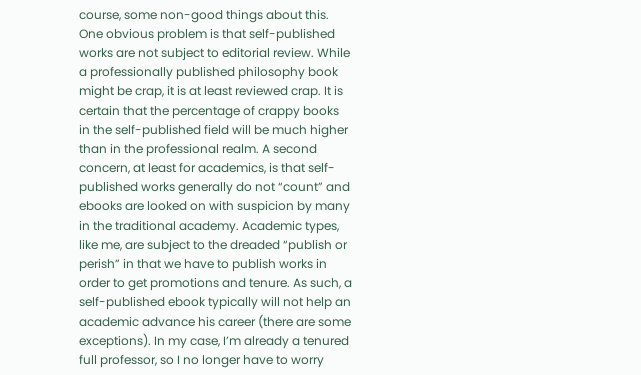course, some non-good things about this. One obvious problem is that self-published works are not subject to editorial review. While a professionally published philosophy book might be crap, it is at least reviewed crap. It is certain that the percentage of crappy books in the self-published field will be much higher than in the professional realm. A second concern, at least for academics, is that self-published works generally do not “count” and ebooks are looked on with suspicion by many in the traditional academy. Academic types, like me, are subject to the dreaded “publish or perish” in that we have to publish works in order to get promotions and tenure. As such, a self-published ebook typically will not help an academic advance his career (there are some exceptions). In my case, I’m already a tenured full professor, so I no longer have to worry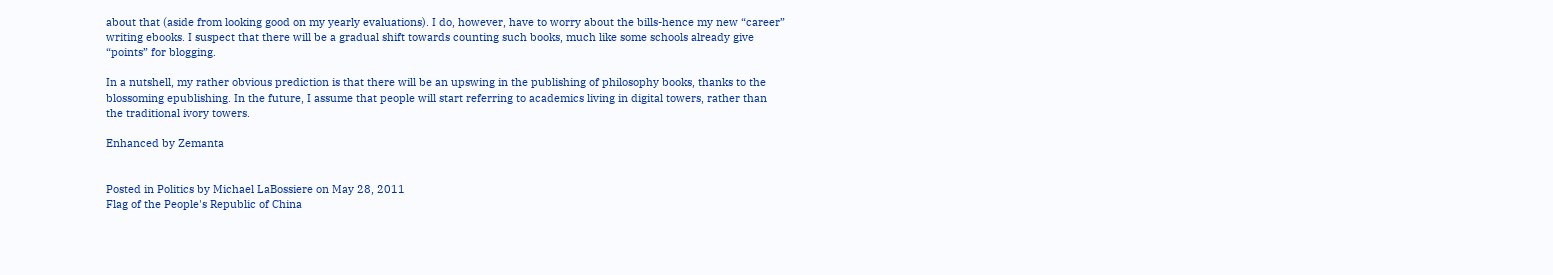about that (aside from looking good on my yearly evaluations). I do, however, have to worry about the bills-hence my new “career” writing ebooks. I suspect that there will be a gradual shift towards counting such books, much like some schools already give “points” for blogging.

In a nutshell, my rather obvious prediction is that there will be an upswing in the publishing of philosophy books, thanks to the blossoming epublishing. In the future, I assume that people will start referring to academics living in digital towers, rather than the traditional ivory towers.

Enhanced by Zemanta


Posted in Politics by Michael LaBossiere on May 28, 2011
Flag of the People's Republic of China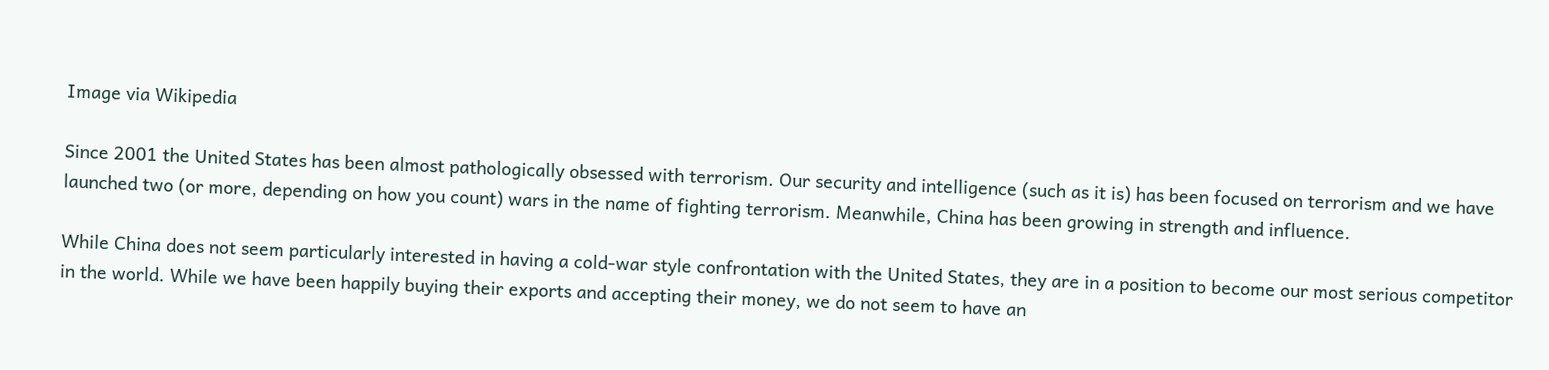Image via Wikipedia

Since 2001 the United States has been almost pathologically obsessed with terrorism. Our security and intelligence (such as it is) has been focused on terrorism and we have launched two (or more, depending on how you count) wars in the name of fighting terrorism. Meanwhile, China has been growing in strength and influence.

While China does not seem particularly interested in having a cold-war style confrontation with the United States, they are in a position to become our most serious competitor in the world. While we have been happily buying their exports and accepting their money, we do not seem to have an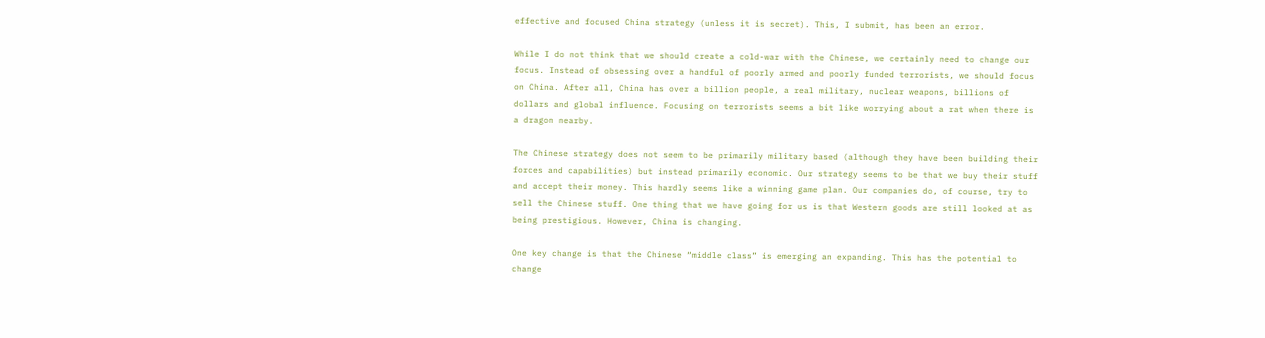effective and focused China strategy (unless it is secret). This, I submit, has been an error.

While I do not think that we should create a cold-war with the Chinese, we certainly need to change our focus. Instead of obsessing over a handful of poorly armed and poorly funded terrorists, we should focus on China. After all, China has over a billion people, a real military, nuclear weapons, billions of dollars and global influence. Focusing on terrorists seems a bit like worrying about a rat when there is a dragon nearby.

The Chinese strategy does not seem to be primarily military based (although they have been building their forces and capabilities) but instead primarily economic. Our strategy seems to be that we buy their stuff and accept their money. This hardly seems like a winning game plan. Our companies do, of course, try to sell the Chinese stuff. One thing that we have going for us is that Western goods are still looked at as being prestigious. However, China is changing.

One key change is that the Chinese “middle class” is emerging an expanding. This has the potential to change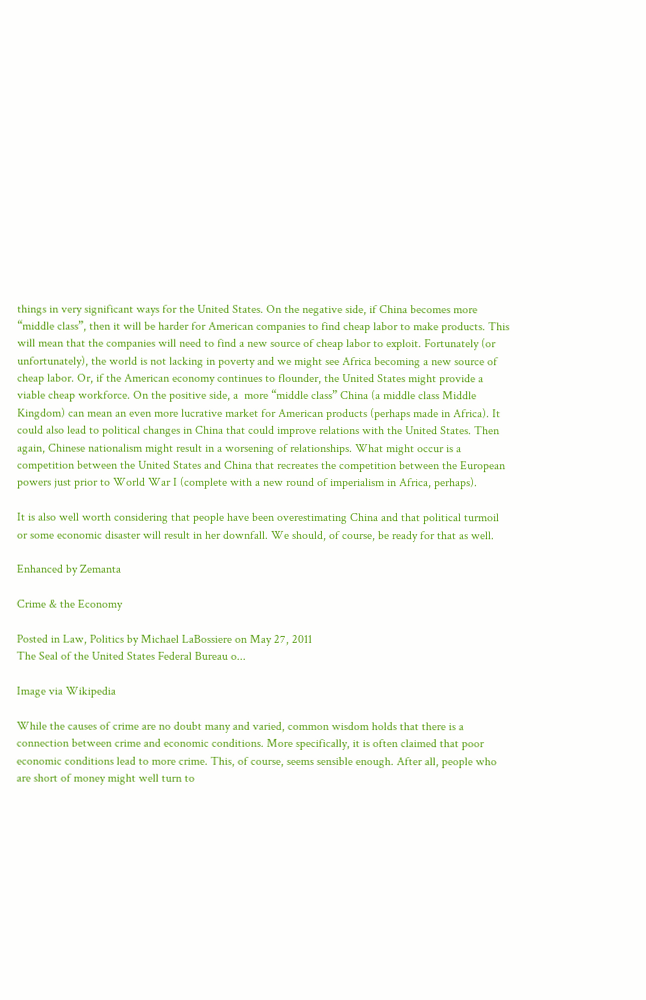things in very significant ways for the United States. On the negative side, if China becomes more “middle class”, then it will be harder for American companies to find cheap labor to make products. This will mean that the companies will need to find a new source of cheap labor to exploit. Fortunately (or unfortunately), the world is not lacking in poverty and we might see Africa becoming a new source of cheap labor. Or, if the American economy continues to flounder, the United States might provide a viable cheap workforce. On the positive side, a  more “middle class” China (a middle class Middle Kingdom) can mean an even more lucrative market for American products (perhaps made in Africa). It could also lead to political changes in China that could improve relations with the United States. Then again, Chinese nationalism might result in a worsening of relationships. What might occur is a competition between the United States and China that recreates the competition between the European powers just prior to World War I (complete with a new round of imperialism in Africa, perhaps).

It is also well worth considering that people have been overestimating China and that political turmoil or some economic disaster will result in her downfall. We should, of course, be ready for that as well.

Enhanced by Zemanta

Crime & the Economy

Posted in Law, Politics by Michael LaBossiere on May 27, 2011
The Seal of the United States Federal Bureau o...

Image via Wikipedia

While the causes of crime are no doubt many and varied, common wisdom holds that there is a connection between crime and economic conditions. More specifically, it is often claimed that poor economic conditions lead to more crime. This, of course, seems sensible enough. After all, people who are short of money might well turn to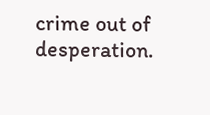crime out of desperation.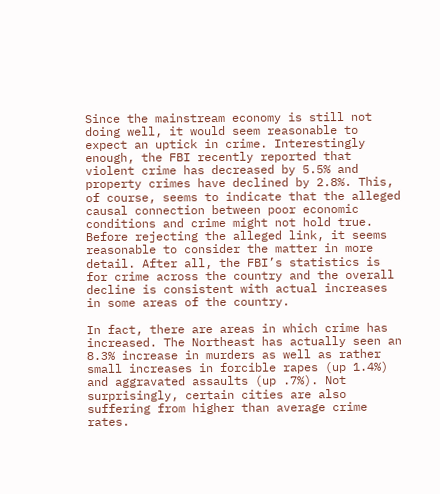Since the mainstream economy is still not doing well, it would seem reasonable to expect an uptick in crime. Interestingly enough, the FBI recently reported that violent crime has decreased by 5.5% and property crimes have declined by 2.8%. This, of course, seems to indicate that the alleged causal connection between poor economic conditions and crime might not hold true. Before rejecting the alleged link, it seems reasonable to consider the matter in more detail. After all, the FBI’s statistics is for crime across the country and the overall decline is consistent with actual increases in some areas of the country.

In fact, there are areas in which crime has increased. The Northeast has actually seen an 8.3% increase in murders as well as rather small increases in forcible rapes (up 1.4%) and aggravated assaults (up .7%). Not surprisingly, certain cities are also suffering from higher than average crime rates.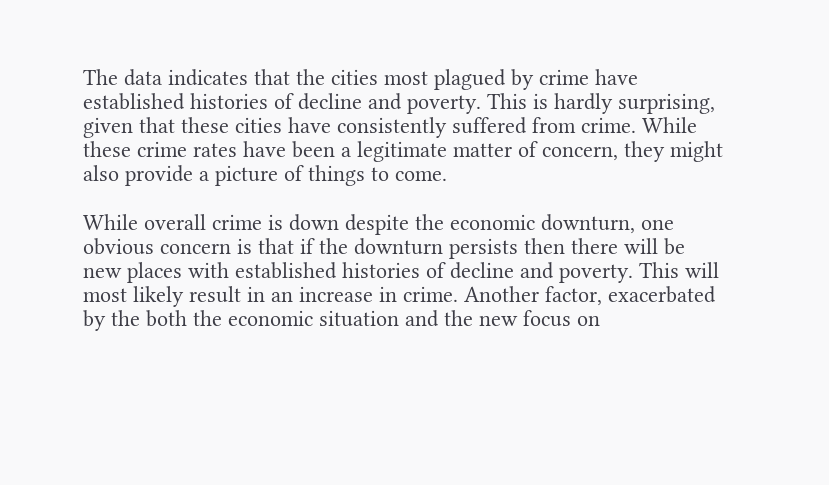The data indicates that the cities most plagued by crime have established histories of decline and poverty. This is hardly surprising, given that these cities have consistently suffered from crime. While these crime rates have been a legitimate matter of concern, they might also provide a picture of things to come.

While overall crime is down despite the economic downturn, one obvious concern is that if the downturn persists then there will be new places with established histories of decline and poverty. This will most likely result in an increase in crime. Another factor, exacerbated by the both the economic situation and the new focus on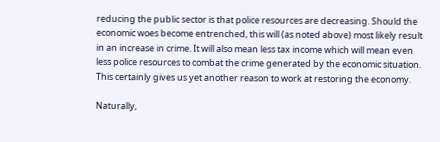reducing the public sector is that police resources are decreasing. Should the economic woes become entrenched, this will (as noted above) most likely result in an increase in crime. It will also mean less tax income which will mean even less police resources to combat the crime generated by the economic situation. This certainly gives us yet another reason to work at restoring the economy.

Naturally,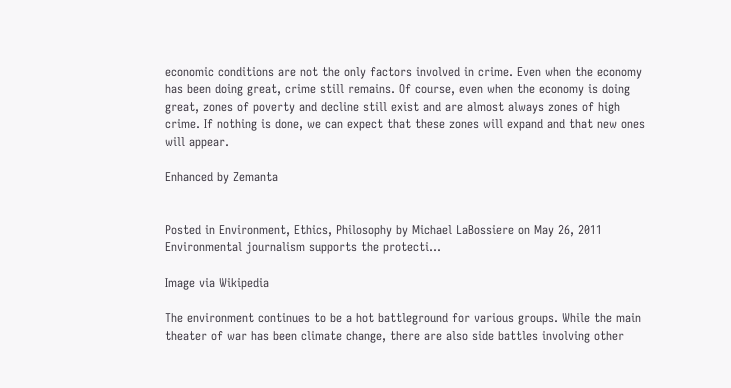economic conditions are not the only factors involved in crime. Even when the economy has been doing great, crime still remains. Of course, even when the economy is doing great, zones of poverty and decline still exist and are almost always zones of high crime. If nothing is done, we can expect that these zones will expand and that new ones will appear.

Enhanced by Zemanta


Posted in Environment, Ethics, Philosophy by Michael LaBossiere on May 26, 2011
Environmental journalism supports the protecti...

Image via Wikipedia

The environment continues to be a hot battleground for various groups. While the main theater of war has been climate change, there are also side battles involving other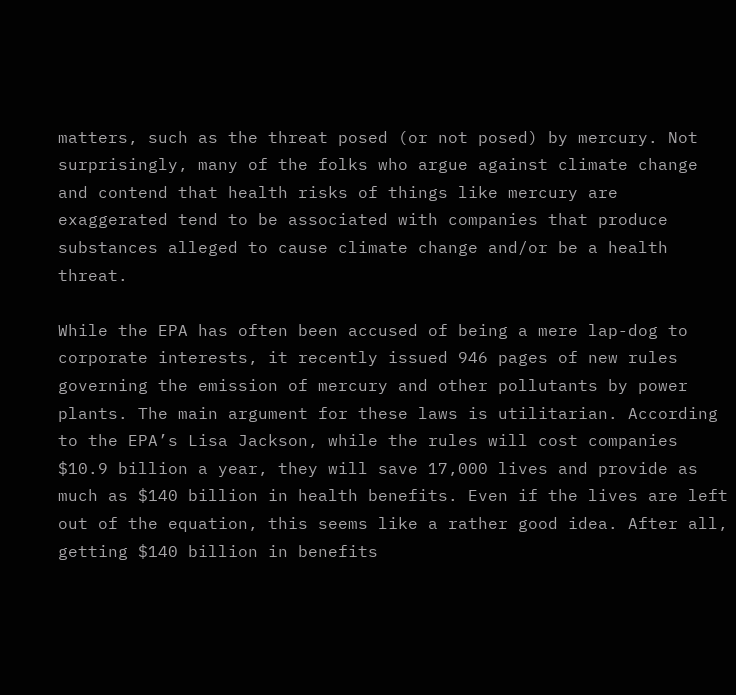matters, such as the threat posed (or not posed) by mercury. Not surprisingly, many of the folks who argue against climate change and contend that health risks of things like mercury are exaggerated tend to be associated with companies that produce substances alleged to cause climate change and/or be a health threat.

While the EPA has often been accused of being a mere lap-dog to corporate interests, it recently issued 946 pages of new rules governing the emission of mercury and other pollutants by power plants. The main argument for these laws is utilitarian. According to the EPA’s Lisa Jackson, while the rules will cost companies $10.9 billion a year, they will save 17,000 lives and provide as much as $140 billion in health benefits. Even if the lives are left out of the equation, this seems like a rather good idea. After all, getting $140 billion in benefits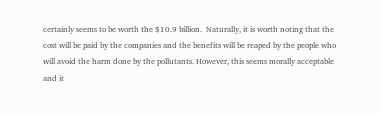certainly seems to be worth the $10.9 billion.  Naturally, it is worth noting that the cost will be paid by the companies and the benefits will be reaped by the people who will avoid the harm done by the pollutants. However, this seems morally acceptable and it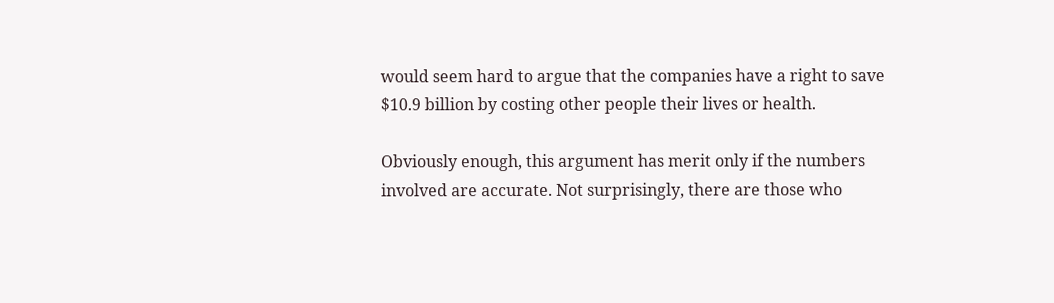would seem hard to argue that the companies have a right to save $10.9 billion by costing other people their lives or health.

Obviously enough, this argument has merit only if the numbers involved are accurate. Not surprisingly, there are those who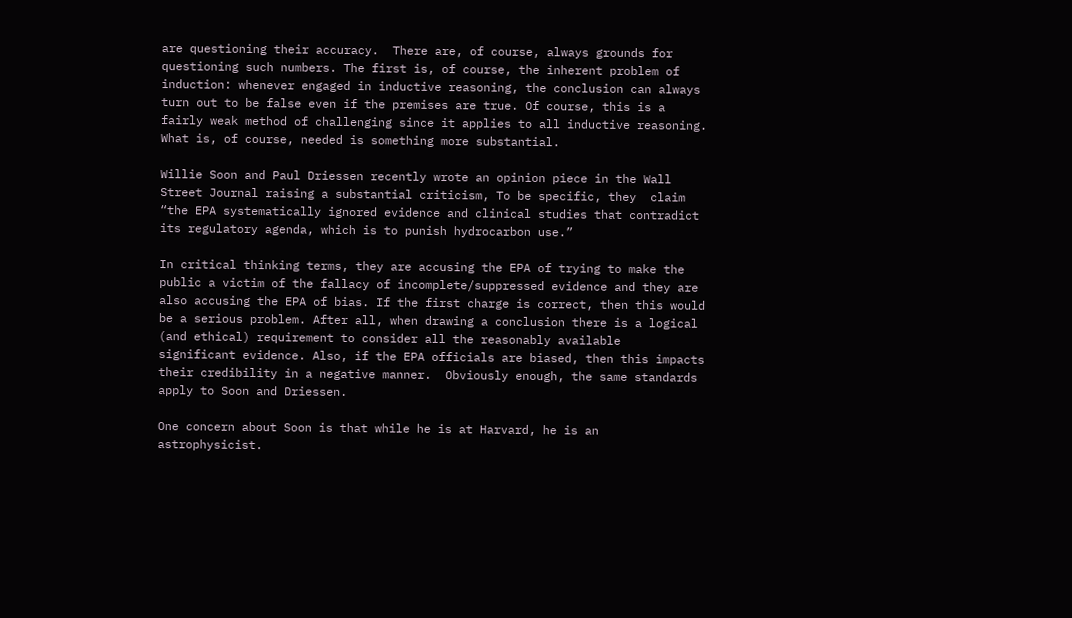are questioning their accuracy.  There are, of course, always grounds for questioning such numbers. The first is, of course, the inherent problem of induction: whenever engaged in inductive reasoning, the conclusion can always turn out to be false even if the premises are true. Of course, this is a fairly weak method of challenging since it applies to all inductive reasoning. What is, of course, needed is something more substantial.

Willie Soon and Paul Driessen recently wrote an opinion piece in the Wall Street Journal raising a substantial criticism, To be specific, they  claim “the EPA systematically ignored evidence and clinical studies that contradict its regulatory agenda, which is to punish hydrocarbon use.”

In critical thinking terms, they are accusing the EPA of trying to make the public a victim of the fallacy of incomplete/suppressed evidence and they are also accusing the EPA of bias. If the first charge is correct, then this would be a serious problem. After all, when drawing a conclusion there is a logical (and ethical) requirement to consider all the reasonably available  significant evidence. Also, if the EPA officials are biased, then this impacts their credibility in a negative manner.  Obviously enough, the same standards apply to Soon and Driessen.

One concern about Soon is that while he is at Harvard, he is an astrophysicist.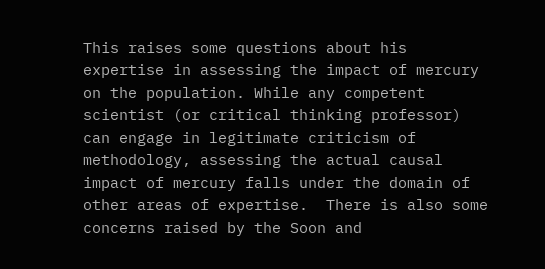This raises some questions about his expertise in assessing the impact of mercury on the population. While any competent scientist (or critical thinking professor) can engage in legitimate criticism of methodology, assessing the actual causal impact of mercury falls under the domain of other areas of expertise.  There is also some concerns raised by the Soon and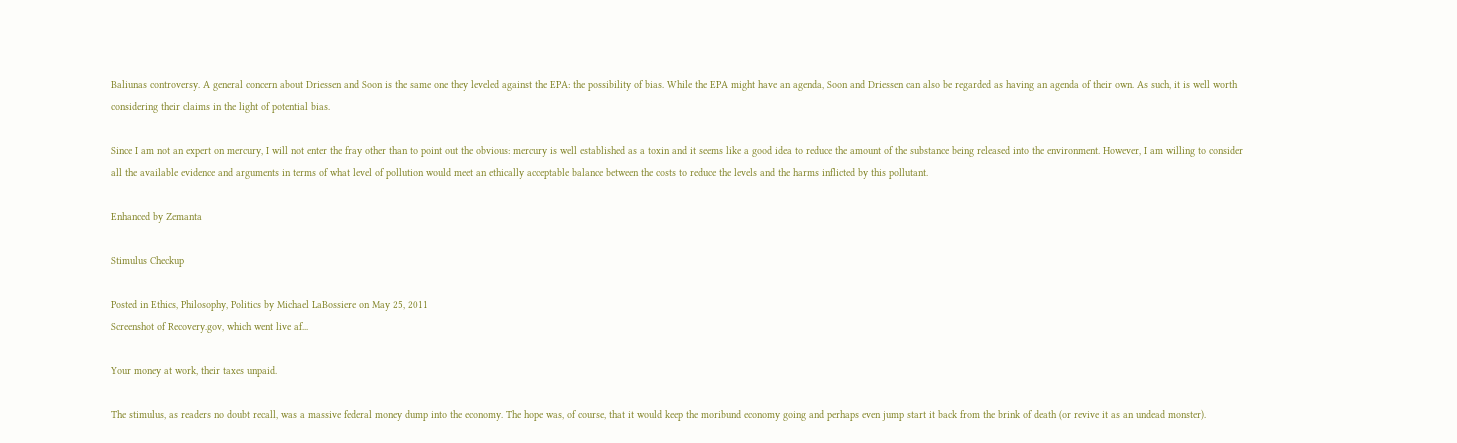Baliunas controversy. A general concern about Driessen and Soon is the same one they leveled against the EPA: the possibility of bias. While the EPA might have an agenda, Soon and Driessen can also be regarded as having an agenda of their own. As such, it is well worth considering their claims in the light of potential bias.

Since I am not an expert on mercury, I will not enter the fray other than to point out the obvious: mercury is well established as a toxin and it seems like a good idea to reduce the amount of the substance being released into the environment. However, I am willing to consider all the available evidence and arguments in terms of what level of pollution would meet an ethically acceptable balance between the costs to reduce the levels and the harms inflicted by this pollutant.

Enhanced by Zemanta

Stimulus Checkup

Posted in Ethics, Philosophy, Politics by Michael LaBossiere on May 25, 2011
Screenshot of Recovery.gov, which went live af...

Your money at work, their taxes unpaid.

The stimulus, as readers no doubt recall, was a massive federal money dump into the economy. The hope was, of course, that it would keep the moribund economy going and perhaps even jump start it back from the brink of death (or revive it as an undead monster).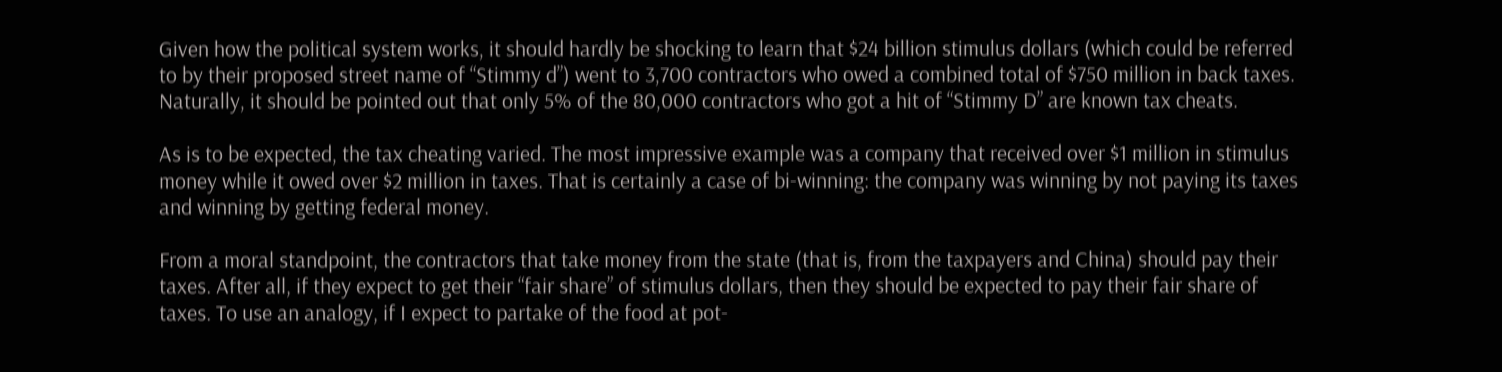Given how the political system works, it should hardly be shocking to learn that $24 billion stimulus dollars (which could be referred to by their proposed street name of “Stimmy d”) went to 3,700 contractors who owed a combined total of $750 million in back taxes. Naturally, it should be pointed out that only 5% of the 80,000 contractors who got a hit of “Stimmy D” are known tax cheats.

As is to be expected, the tax cheating varied. The most impressive example was a company that received over $1 million in stimulus money while it owed over $2 million in taxes. That is certainly a case of bi-winning: the company was winning by not paying its taxes and winning by getting federal money.

From a moral standpoint, the contractors that take money from the state (that is, from the taxpayers and China) should pay their taxes. After all, if they expect to get their “fair share” of stimulus dollars, then they should be expected to pay their fair share of taxes. To use an analogy, if I expect to partake of the food at pot-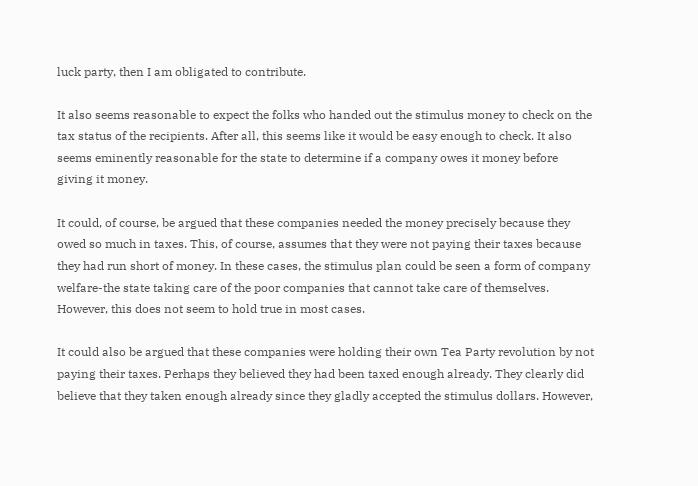luck party, then I am obligated to contribute.

It also seems reasonable to expect the folks who handed out the stimulus money to check on the tax status of the recipients. After all, this seems like it would be easy enough to check. It also seems eminently reasonable for the state to determine if a company owes it money before giving it money.

It could, of course, be argued that these companies needed the money precisely because they owed so much in taxes. This, of course, assumes that they were not paying their taxes because they had run short of money. In these cases, the stimulus plan could be seen a form of company welfare-the state taking care of the poor companies that cannot take care of themselves. However, this does not seem to hold true in most cases.

It could also be argued that these companies were holding their own Tea Party revolution by not paying their taxes. Perhaps they believed they had been taxed enough already. They clearly did believe that they taken enough already since they gladly accepted the stimulus dollars. However,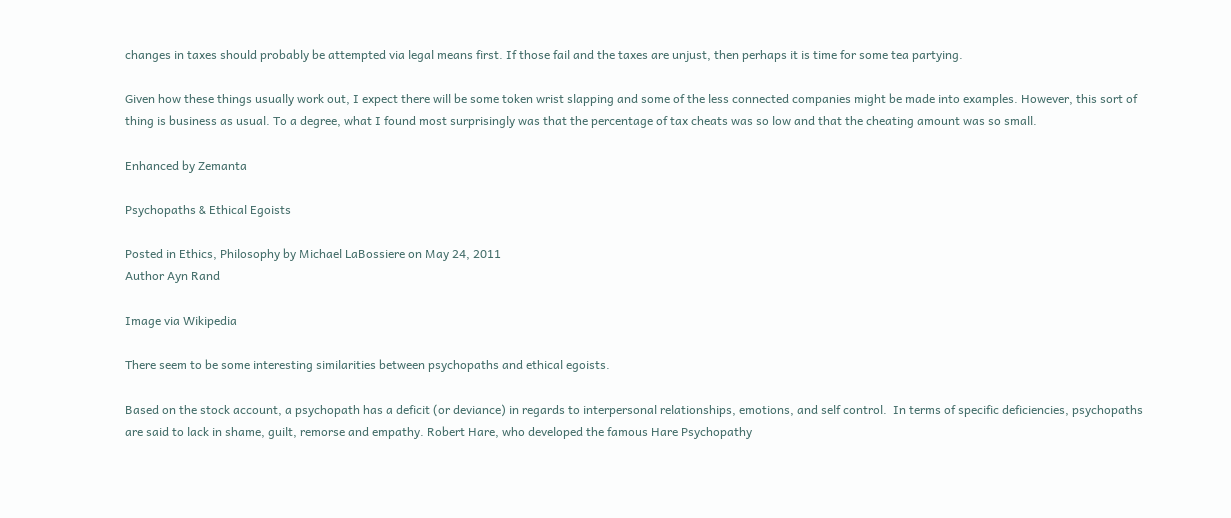changes in taxes should probably be attempted via legal means first. If those fail and the taxes are unjust, then perhaps it is time for some tea partying.

Given how these things usually work out, I expect there will be some token wrist slapping and some of the less connected companies might be made into examples. However, this sort of thing is business as usual. To a degree, what I found most surprisingly was that the percentage of tax cheats was so low and that the cheating amount was so small.

Enhanced by Zemanta

Psychopaths & Ethical Egoists

Posted in Ethics, Philosophy by Michael LaBossiere on May 24, 2011
Author Ayn Rand

Image via Wikipedia

There seem to be some interesting similarities between psychopaths and ethical egoists.

Based on the stock account, a psychopath has a deficit (or deviance) in regards to interpersonal relationships, emotions, and self control.  In terms of specific deficiencies, psychopaths are said to lack in shame, guilt, remorse and empathy. Robert Hare, who developed the famous Hare Psychopathy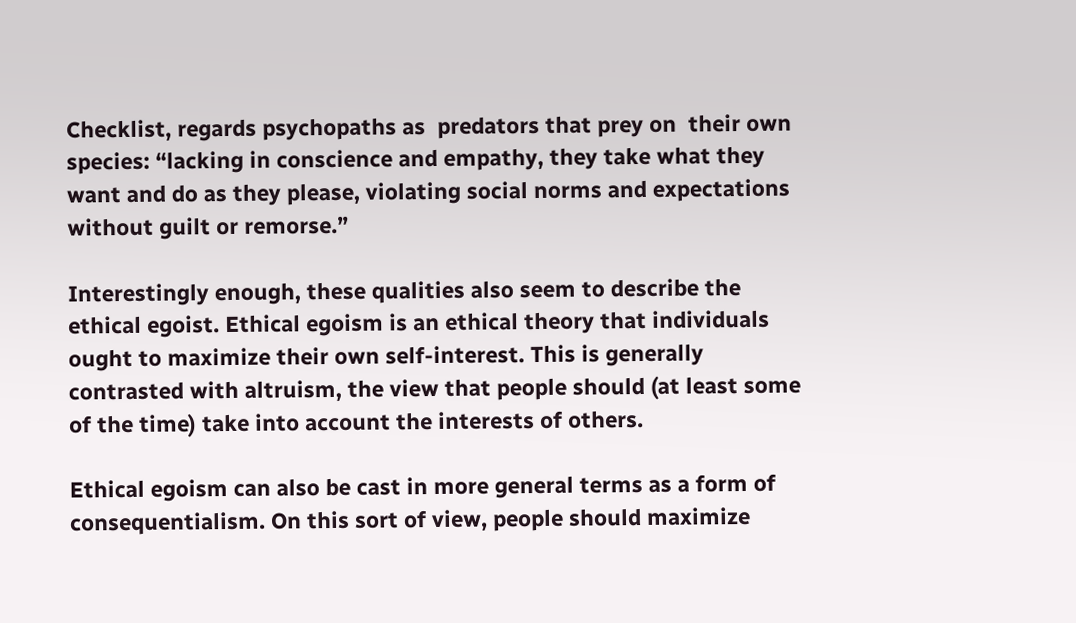Checklist, regards psychopaths as  predators that prey on  their own species: “lacking in conscience and empathy, they take what they want and do as they please, violating social norms and expectations without guilt or remorse.”

Interestingly enough, these qualities also seem to describe the ethical egoist. Ethical egoism is an ethical theory that individuals ought to maximize their own self-interest. This is generally contrasted with altruism, the view that people should (at least some of the time) take into account the interests of others.

Ethical egoism can also be cast in more general terms as a form of consequentialism. On this sort of view, people should maximize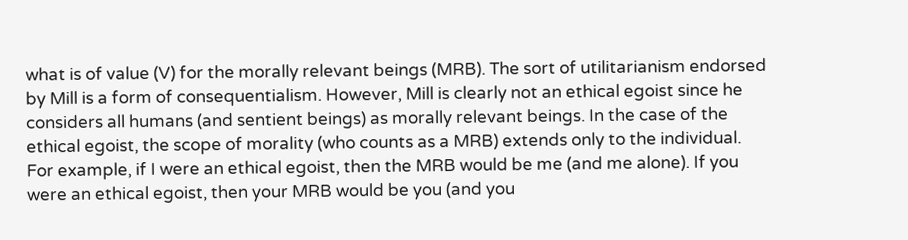what is of value (V) for the morally relevant beings (MRB). The sort of utilitarianism endorsed by Mill is a form of consequentialism. However, Mill is clearly not an ethical egoist since he considers all humans (and sentient beings) as morally relevant beings. In the case of the ethical egoist, the scope of morality (who counts as a MRB) extends only to the individual. For example, if I were an ethical egoist, then the MRB would be me (and me alone). If you were an ethical egoist, then your MRB would be you (and you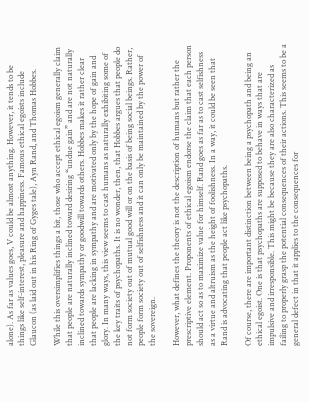alone). As far as values goes, V could be almost anything. However, it tends to be things like self-interest, pleasure and happiness. Famous ethical egoists include Glaucon (as laid out in his Ring of Gyges tale), Ayn Rand, and Thomas Hobbes.

While this oversimplifies things a bit, those who accept ethical egoism generally claim that people are naturally inclined toward desiring “undue gain” and are not naturally inclined towards sympathy or goodwill towards others. Hobbes makes it rather clear that people are lacking in sympathy and are motivated only by the hope of gain and glory. In many ways, this view seems to cast humans as naturally exhibiting some of the key traits of psychopaths. It is no wonder, then, that Hobbes argues that people do not form society out of mutual good will or on the basis of being social beings. Rather, people form society out of selfishness and it can only be maintained by the power of the sovereign.

However, what defines the theory is not the description of humans but rather the prescriptive element. Proponents of ethical egoism endorse the claim that each person should act so as to maximize value for himself. Rand goes as far as to cast selfishness as a virtue and altruism as the height of foolishness. In a way, it could be seen that Rand is advocating that people act like psychopaths.

Of course, there are important distinction between being a psychopath and being an ethical egoist. One is that psychopaths are supposed to behave in ways that are impulsive and irresponsible. This might be because they are also characterized as failing to properly grasp the potential consequences of their actions. This seems to be a  general defect in that it applies to the consequences for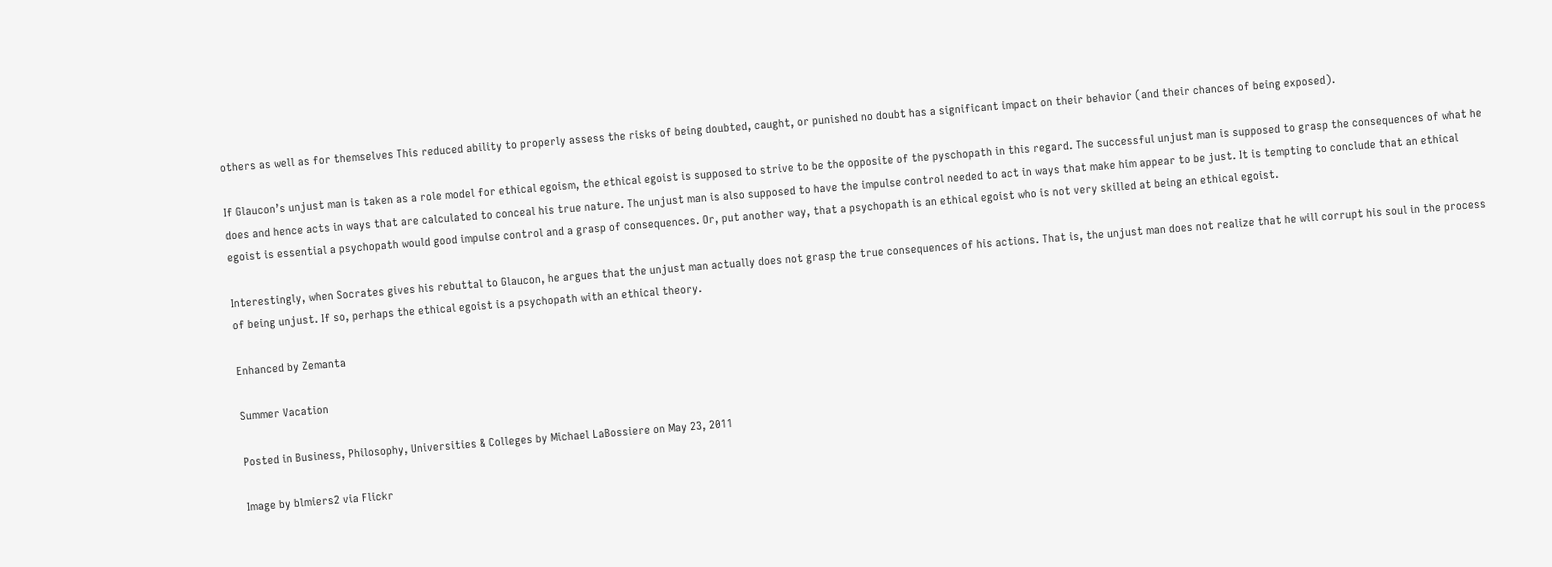others as well as for themselves This reduced ability to properly assess the risks of being doubted, caught, or punished no doubt has a significant impact on their behavior (and their chances of being exposed).

If Glaucon’s unjust man is taken as a role model for ethical egoism, the ethical egoist is supposed to strive to be the opposite of the pyschopath in this regard. The successful unjust man is supposed to grasp the consequences of what he does and hence acts in ways that are calculated to conceal his true nature. The unjust man is also supposed to have the impulse control needed to act in ways that make him appear to be just. It is tempting to conclude that an ethical egoist is essential a psychopath would good impulse control and a grasp of consequences. Or, put another way, that a psychopath is an ethical egoist who is not very skilled at being an ethical egoist.

Interestingly, when Socrates gives his rebuttal to Glaucon, he argues that the unjust man actually does not grasp the true consequences of his actions. That is, the unjust man does not realize that he will corrupt his soul in the process of being unjust. If so, perhaps the ethical egoist is a psychopath with an ethical theory.

Enhanced by Zemanta

Summer Vacation

Posted in Business, Philosophy, Universities & Colleges by Michael LaBossiere on May 23, 2011

Image by blmiers2 via Flickr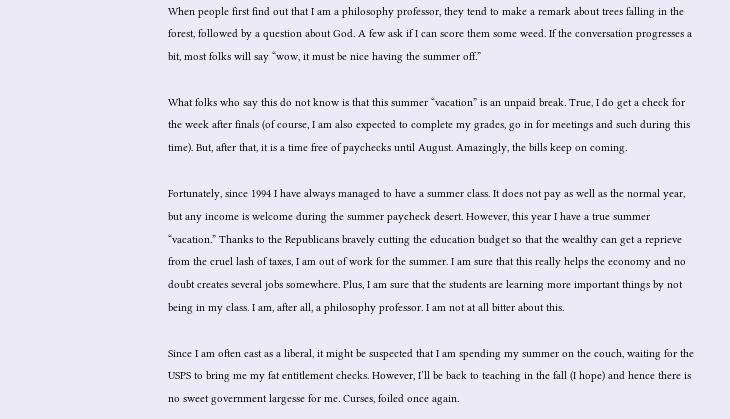When people first find out that I am a philosophy professor, they tend to make a remark about trees falling in the forest, followed by a question about God. A few ask if I can score them some weed. If the conversation progresses a bit, most folks will say “wow, it must be nice having the summer off.”

What folks who say this do not know is that this summer “vacation” is an unpaid break. True, I do get a check for the week after finals (of course, I am also expected to complete my grades, go in for meetings and such during this time). But, after that, it is a time free of paychecks until August. Amazingly, the bills keep on coming.

Fortunately, since 1994 I have always managed to have a summer class. It does not pay as well as the normal year, but any income is welcome during the summer paycheck desert. However, this year I have a true summer “vacation.” Thanks to the Republicans bravely cutting the education budget so that the wealthy can get a reprieve from the cruel lash of taxes, I am out of work for the summer. I am sure that this really helps the economy and no doubt creates several jobs somewhere. Plus, I am sure that the students are learning more important things by not being in my class. I am, after all, a philosophy professor. I am not at all bitter about this.

Since I am often cast as a liberal, it might be suspected that I am spending my summer on the couch, waiting for the USPS to bring me my fat entitlement checks. However, I’ll be back to teaching in the fall (I hope) and hence there is no sweet government largesse for me. Curses, foiled once again.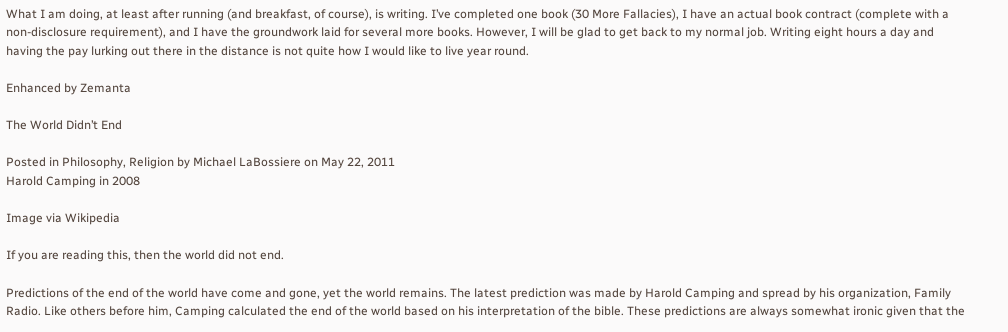What I am doing, at least after running (and breakfast, of course), is writing. I’ve completed one book (30 More Fallacies), I have an actual book contract (complete with a non-disclosure requirement), and I have the groundwork laid for several more books. However, I will be glad to get back to my normal job. Writing eight hours a day and having the pay lurking out there in the distance is not quite how I would like to live year round.

Enhanced by Zemanta

The World Didn’t End

Posted in Philosophy, Religion by Michael LaBossiere on May 22, 2011
Harold Camping in 2008

Image via Wikipedia

If you are reading this, then the world did not end.

Predictions of the end of the world have come and gone, yet the world remains. The latest prediction was made by Harold Camping and spread by his organization, Family Radio. Like others before him, Camping calculated the end of the world based on his interpretation of the bible. These predictions are always somewhat ironic given that the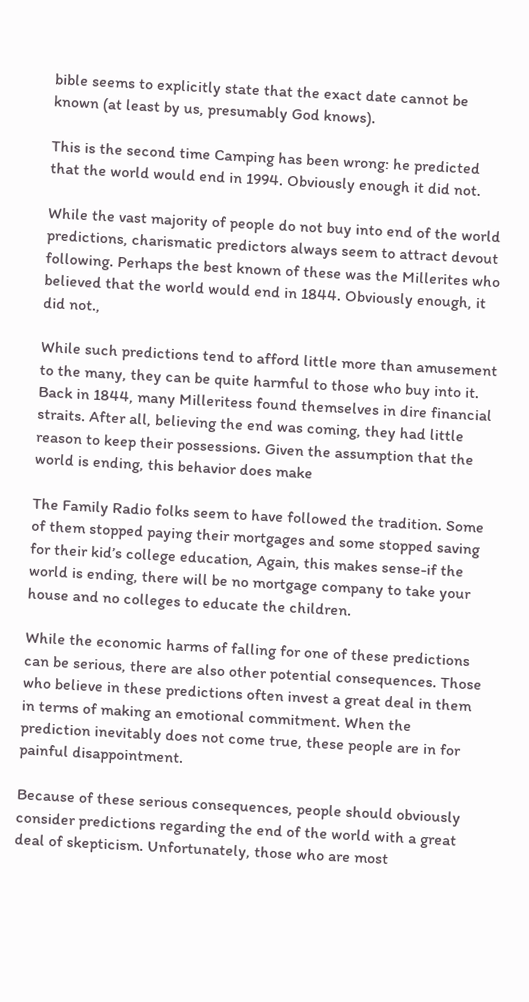bible seems to explicitly state that the exact date cannot be known (at least by us, presumably God knows).

This is the second time Camping has been wrong: he predicted that the world would end in 1994. Obviously enough it did not.

While the vast majority of people do not buy into end of the world predictions, charismatic predictors always seem to attract devout following. Perhaps the best known of these was the Millerites who believed that the world would end in 1844. Obviously enough, it did not.,

While such predictions tend to afford little more than amusement to the many, they can be quite harmful to those who buy into it. Back in 1844, many Milleritess found themselves in dire financial straits. After all, believing the end was coming, they had little reason to keep their possessions. Given the assumption that the world is ending, this behavior does make

The Family Radio folks seem to have followed the tradition. Some of them stopped paying their mortgages and some stopped saving for their kid’s college education, Again, this makes sense-if the world is ending, there will be no mortgage company to take your house and no colleges to educate the children.

While the economic harms of falling for one of these predictions can be serious, there are also other potential consequences. Those who believe in these predictions often invest a great deal in them in terms of making an emotional commitment. When the prediction inevitably does not come true, these people are in for painful disappointment.

Because of these serious consequences, people should obviously consider predictions regarding the end of the world with a great deal of skepticism. Unfortunately, those who are most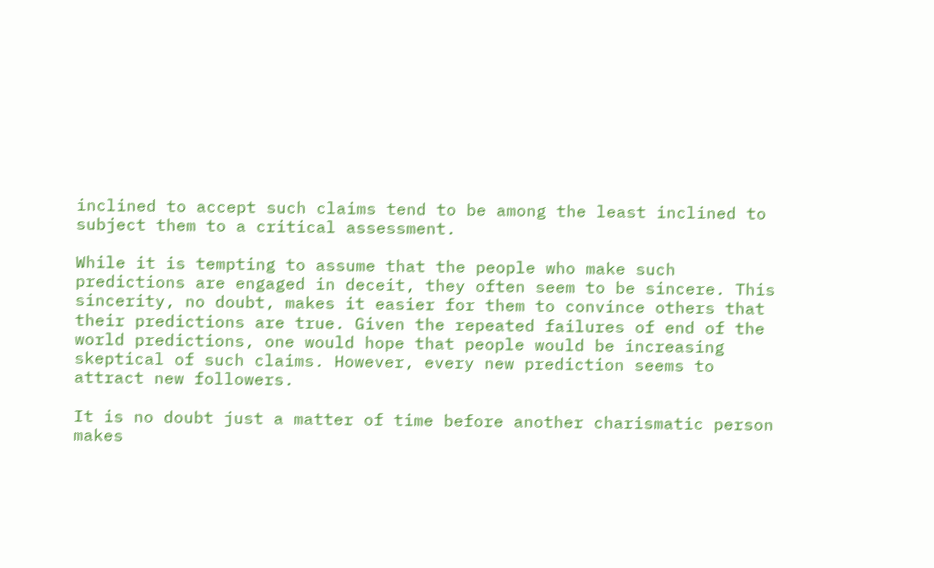inclined to accept such claims tend to be among the least inclined to subject them to a critical assessment.

While it is tempting to assume that the people who make such predictions are engaged in deceit, they often seem to be sincere. This sincerity, no doubt, makes it easier for them to convince others that their predictions are true. Given the repeated failures of end of the world predictions, one would hope that people would be increasing skeptical of such claims. However, every new prediction seems to attract new followers.

It is no doubt just a matter of time before another charismatic person makes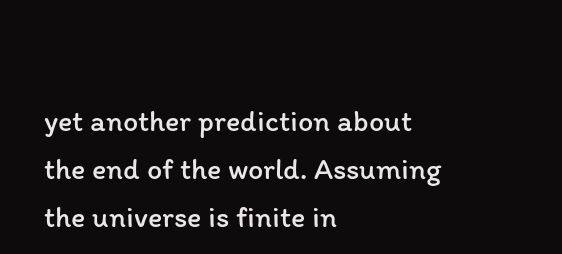yet another prediction about the end of the world. Assuming the universe is finite in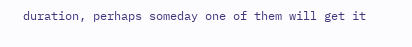duration, perhaps someday one of them will get it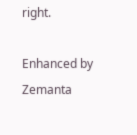right.

Enhanced by Zemanta